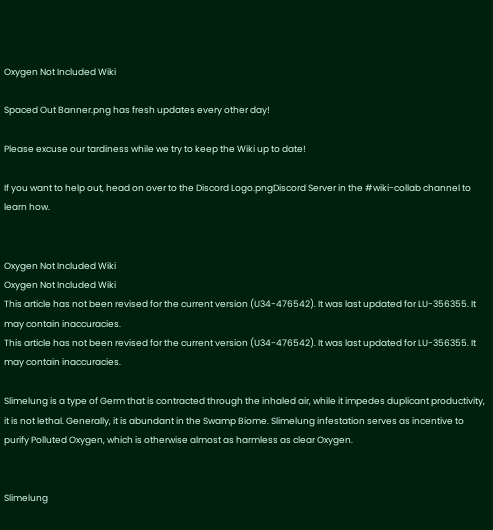Oxygen Not Included Wiki

Spaced Out Banner.png has fresh updates every other day!

Please excuse our tardiness while we try to keep the Wiki up to date!

If you want to help out, head on over to the Discord Logo.pngDiscord Server in the #wiki-collab channel to learn how.


Oxygen Not Included Wiki
Oxygen Not Included Wiki
This article has not been revised for the current version (U34-476542). It was last updated for LU-356355. It may contain inaccuracies.
This article has not been revised for the current version (U34-476542). It was last updated for LU-356355. It may contain inaccuracies.

Slimelung is a type of Germ that is contracted through the inhaled air, while it impedes duplicant productivity, it is not lethal. Generally, it is abundant in the Swamp Biome. Slimelung infestation serves as incentive to purify Polluted Oxygen, which is otherwise almost as harmless as clear Oxygen.


Slimelung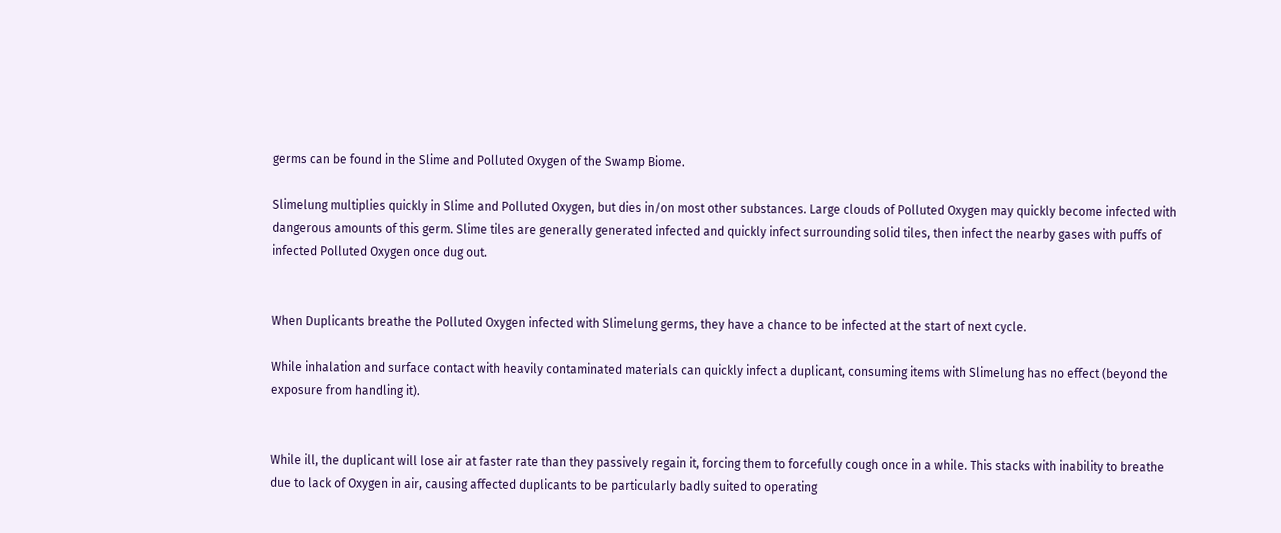germs can be found in the Slime and Polluted Oxygen of the Swamp Biome.

Slimelung multiplies quickly in Slime and Polluted Oxygen, but dies in/on most other substances. Large clouds of Polluted Oxygen may quickly become infected with dangerous amounts of this germ. Slime tiles are generally generated infected and quickly infect surrounding solid tiles, then infect the nearby gases with puffs of infected Polluted Oxygen once dug out.


When Duplicants breathe the Polluted Oxygen infected with Slimelung germs, they have a chance to be infected at the start of next cycle.

While inhalation and surface contact with heavily contaminated materials can quickly infect a duplicant, consuming items with Slimelung has no effect (beyond the exposure from handling it).


While ill, the duplicant will lose air at faster rate than they passively regain it, forcing them to forcefully cough once in a while. This stacks with inability to breathe due to lack of Oxygen in air, causing affected duplicants to be particularly badly suited to operating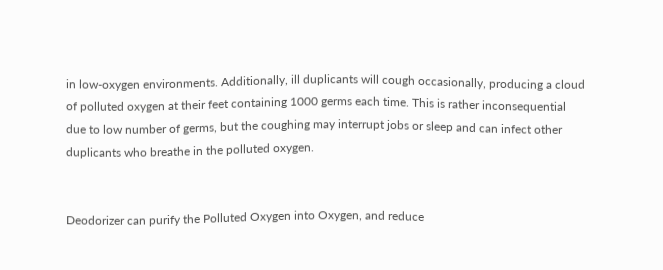in low-oxygen environments. Additionally, ill duplicants will cough occasionally, producing a cloud of polluted oxygen at their feet containing 1000 germs each time. This is rather inconsequential due to low number of germs, but the coughing may interrupt jobs or sleep and can infect other duplicants who breathe in the polluted oxygen.


Deodorizer can purify the Polluted Oxygen into Oxygen, and reduce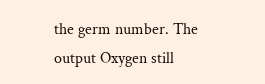the germ number. The output Oxygen still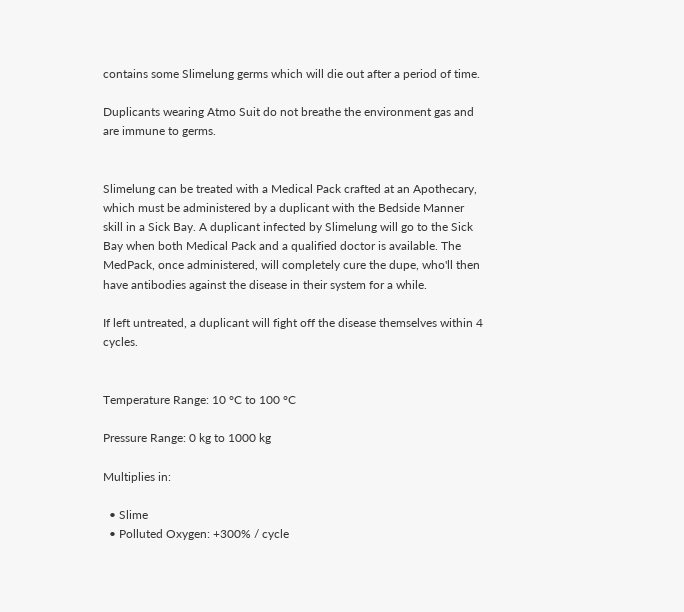contains some Slimelung germs which will die out after a period of time.

Duplicants wearing Atmo Suit do not breathe the environment gas and are immune to germs.


Slimelung can be treated with a Medical Pack crafted at an Apothecary, which must be administered by a duplicant with the Bedside Manner skill in a Sick Bay. A duplicant infected by Slimelung will go to the Sick Bay when both Medical Pack and a qualified doctor is available. The MedPack, once administered, will completely cure the dupe, who'll then have antibodies against the disease in their system for a while.

If left untreated, a duplicant will fight off the disease themselves within 4 cycles.


Temperature Range: 10 °C to 100 °C

Pressure Range: 0 kg to 1000 kg

Multiplies in:

  • Slime
  • Polluted Oxygen: +300% / cycle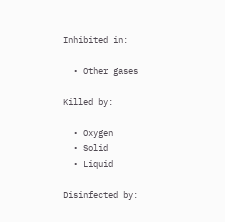Inhibited in:

  • Other gases

Killed by:

  • Oxygen
  • Solid
  • Liquid

Disinfected by: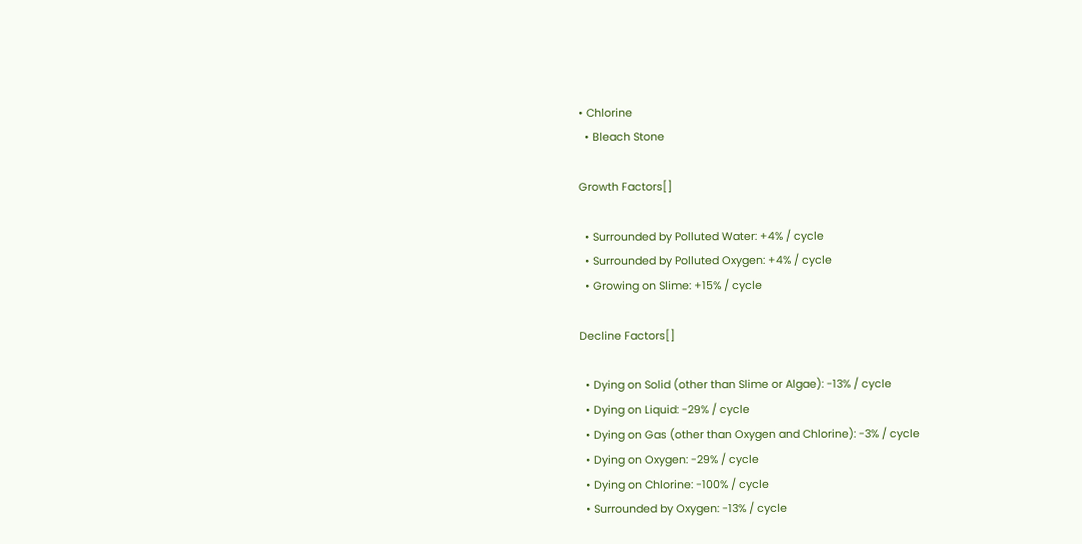• Chlorine
  • Bleach Stone

Growth Factors[]

  • Surrounded by Polluted Water: +4% / cycle
  • Surrounded by Polluted Oxygen: +4% / cycle
  • Growing on Slime: +15% / cycle

Decline Factors[]

  • Dying on Solid (other than Slime or Algae): -13% / cycle
  • Dying on Liquid: -29% / cycle
  • Dying on Gas (other than Oxygen and Chlorine): -3% / cycle
  • Dying on Oxygen: -29% / cycle
  • Dying on Chlorine: -100% / cycle
  • Surrounded by Oxygen: -13% / cycle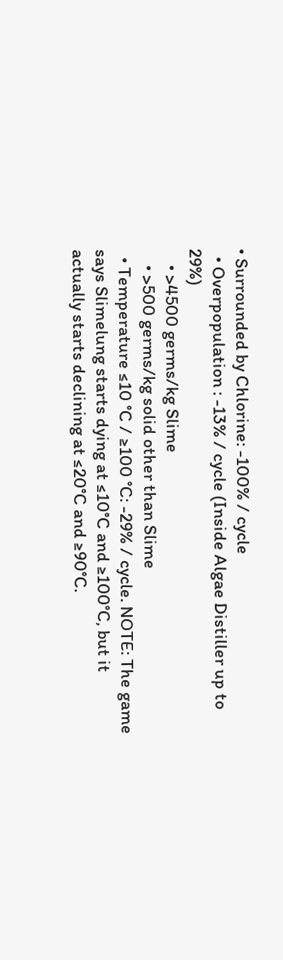• Surrounded by Chlorine: -100% / cycle
  • Overpopulation : -13% / cycle (Inside Algae Distiller up to 29%)
    • >4500 germs/kg Slime
    • >500 germs/kg solid other than Slime
  • Temperature ≤10 °C / ≥100 °C: -29% / cycle. NOTE: The game says Slimelung starts dying at ≤10°C and ≥100°C, but it actually starts declining at ≤20°C and ≥90°C.